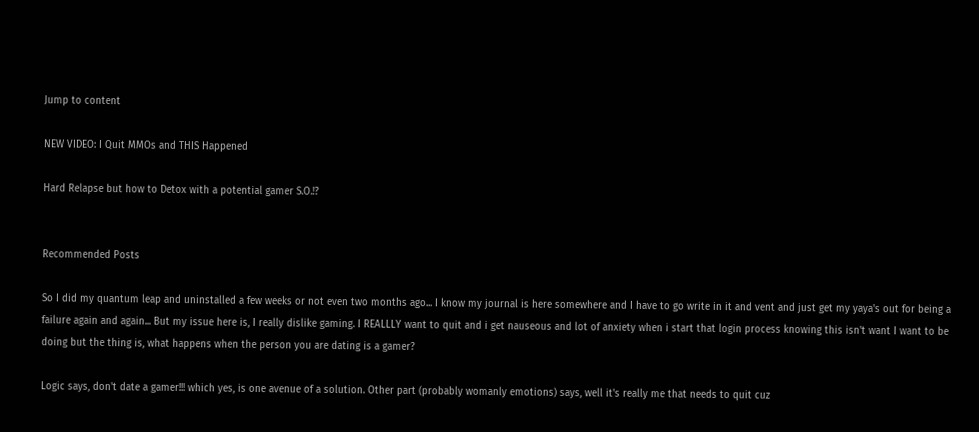Jump to content

NEW VIDEO: I Quit MMOs and THIS Happened

Hard Relapse but how to Detox with a potential gamer S.O.!?


Recommended Posts

So I did my quantum leap and uninstalled a few weeks or not even two months ago... I know my journal is here somewhere and I have to go write in it and vent and just get my yaya's out for being a failure again and again... But my issue here is, I really dislike gaming. I REALLLY want to quit and i get nauseous and lot of anxiety when i start that login process knowing this isn't want I want to be doing but the thing is, what happens when the person you are dating is a gamer?

Logic says, don't date a gamer!!! which yes, is one avenue of a solution. Other part (probably womanly emotions) says, well it's really me that needs to quit cuz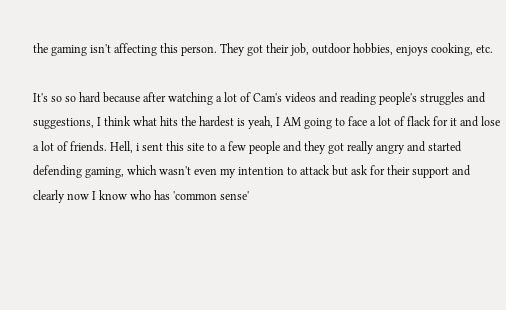the gaming isn't affecting this person. They got their job, outdoor hobbies, enjoys cooking, etc.

It's so so hard because after watching a lot of Cam's videos and reading people's struggles and suggestions, I think what hits the hardest is yeah, I AM going to face a lot of flack for it and lose a lot of friends. Hell, i sent this site to a few people and they got really angry and started defending gaming, which wasn't even my intention to attack but ask for their support and clearly now I know who has 'common sense'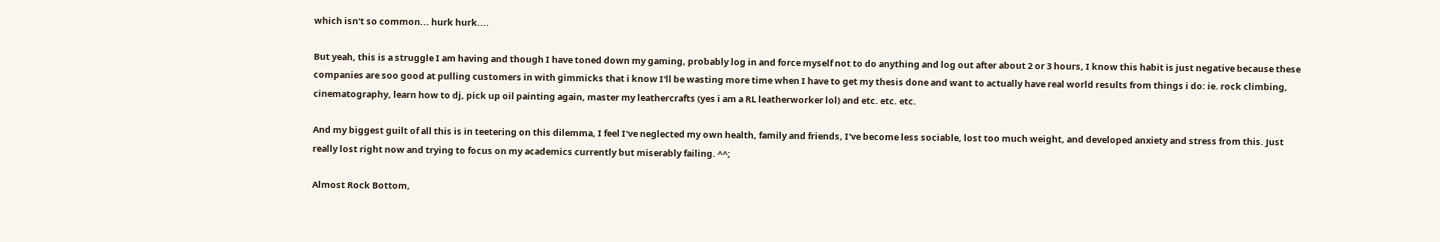which isn't so common... hurk hurk....

But yeah, this is a struggle I am having and though I have toned down my gaming, probably log in and force myself not to do anything and log out after about 2 or 3 hours, I know this habit is just negative because these companies are soo good at pulling customers in with gimmicks that i know I'll be wasting more time when I have to get my thesis done and want to actually have real world results from things i do: ie. rock climbing, cinematography, learn how to dj, pick up oil painting again, master my leathercrafts (yes i am a RL leatherworker lol) and etc. etc. etc.

And my biggest guilt of all this is in teetering on this dilemma, I feel I've neglected my own health, family and friends, I've become less sociable, lost too much weight, and developed anxiety and stress from this. Just really lost right now and trying to focus on my academics currently but miserably failing. ^^;

Almost Rock Bottom,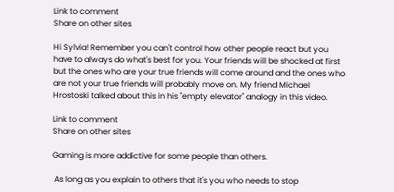Link to comment
Share on other sites

Hi Sylvia! Remember you can't control how other people react but you have to always do what's best for you. Your friends will be shocked at first but the ones who are your true friends will come around and the ones who are not your true friends will probably move on. My friend Michael Hrostoski talked about this in his "empty elevator" analogy in this video.

Link to comment
Share on other sites

Gaming is more addictive for some people than others.

 As long as you explain to others that it's you who needs to stop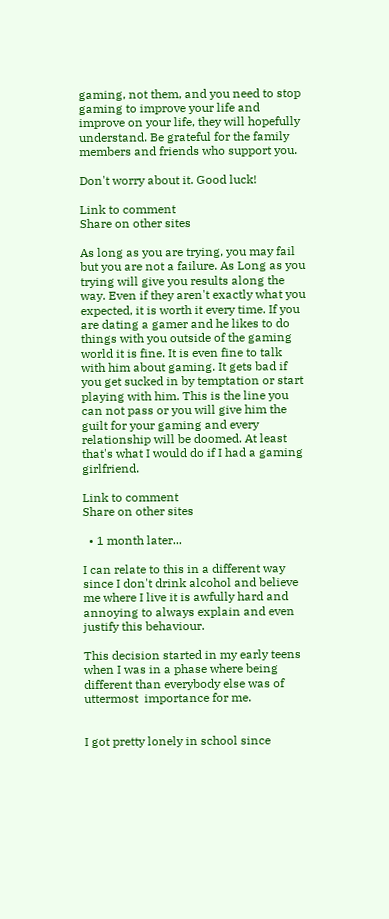gaming, not them, and you need to stop gaming to improve your life and improve on your life, they will hopefully understand. Be grateful for the family members and friends who support you.

Don't worry about it. Good luck!

Link to comment
Share on other sites

As long as you are trying, you may fail but you are not a failure. As Long as you trying will give you results along the way. Even if they aren't exactly what you expected, it is worth it every time. If you are dating a gamer and he likes to do things with you outside of the gaming world it is fine. It is even fine to talk with him about gaming. It gets bad if you get sucked in by temptation or start playing with him. This is the line you can not pass or you will give him the guilt for your gaming and every relationship will be doomed. At least that's what I would do if I had a gaming girlfriend.

Link to comment
Share on other sites

  • 1 month later...

I can relate to this in a different way since I don't drink alcohol and believe me where I live it is awfully hard and annoying to always explain and even justify this behaviour.

This decision started in my early teens when I was in a phase where being different than everybody else was of uttermost  importance for me.


I got pretty lonely in school since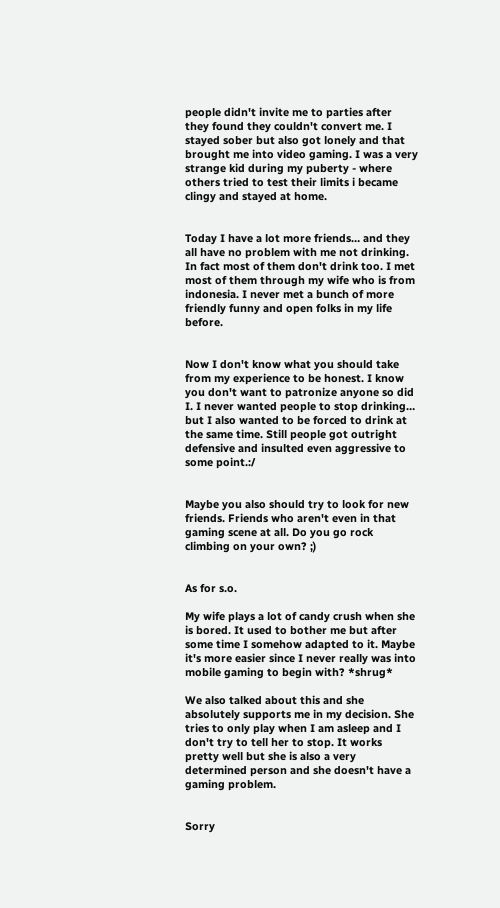people didn't invite me to parties after they found they couldn't convert me. I stayed sober but also got lonely and that brought me into video gaming. I was a very strange kid during my puberty - where others tried to test their limits i became clingy and stayed at home.


Today I have a lot more friends… and they all have no problem with me not drinking. In fact most of them don't drink too. I met most of them through my wife who is from indonesia. I never met a bunch of more friendly funny and open folks in my life before.


Now I don't know what you should take from my experience to be honest. I know you don't want to patronize anyone so did I. I never wanted people to stop drinking… but I also wanted to be forced to drink at the same time. Still people got outright defensive and insulted even aggressive to some point.:/


Maybe you also should try to look for new friends. Friends who aren't even in that gaming scene at all. Do you go rock climbing on your own? ;)


As for s.o.

My wife plays a lot of candy crush when she is bored. It used to bother me but after some time I somehow adapted to it. Maybe it's more easier since I never really was into mobile gaming to begin with? *shrug*

We also talked about this and she absolutely supports me in my decision. She tries to only play when I am asleep and I don't try to tell her to stop. It works pretty well but she is also a very determined person and she doesn't have a gaming problem.


Sorry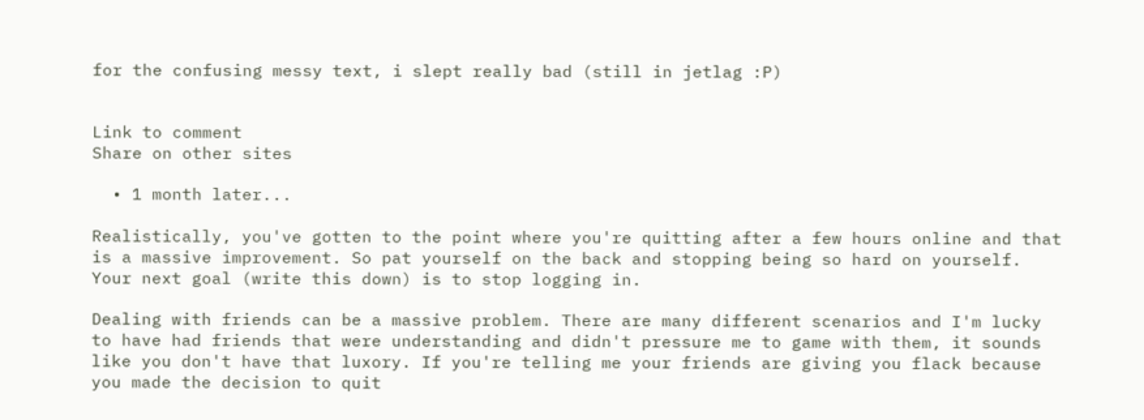for the confusing messy text, i slept really bad (still in jetlag :P)


Link to comment
Share on other sites

  • 1 month later...

Realistically, you've gotten to the point where you're quitting after a few hours online and that is a massive improvement. So pat yourself on the back and stopping being so hard on yourself. Your next goal (write this down) is to stop logging in.

Dealing with friends can be a massive problem. There are many different scenarios and I'm lucky to have had friends that were understanding and didn't pressure me to game with them, it sounds like you don't have that luxory. If you're telling me your friends are giving you flack because you made the decision to quit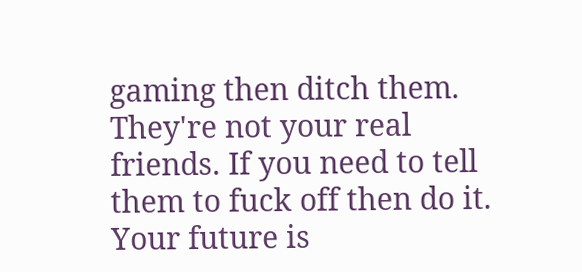gaming then ditch them. They're not your real friends. If you need to tell them to fuck off then do it. Your future is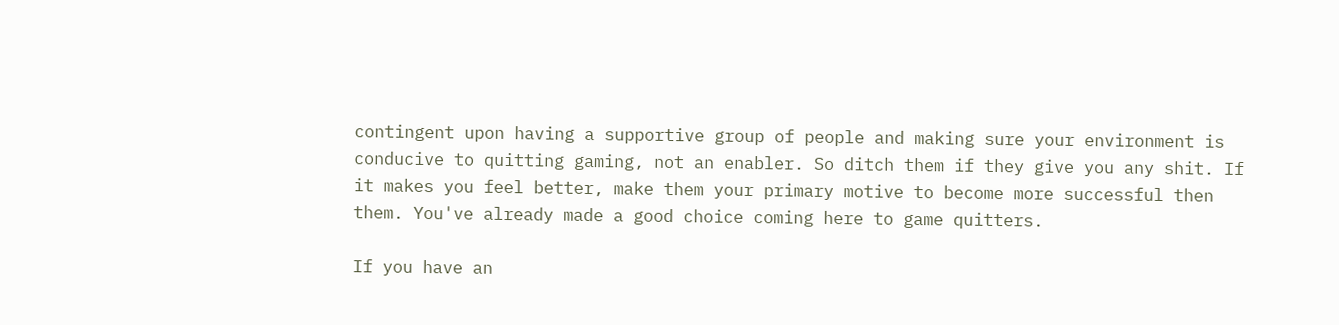contingent upon having a supportive group of people and making sure your environment is conducive to quitting gaming, not an enabler. So ditch them if they give you any shit. If it makes you feel better, make them your primary motive to become more successful then them. You've already made a good choice coming here to game quitters.

If you have an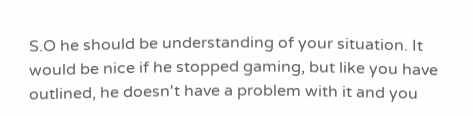S.O he should be understanding of your situation. It would be nice if he stopped gaming, but like you have outlined, he doesn't have a problem with it and you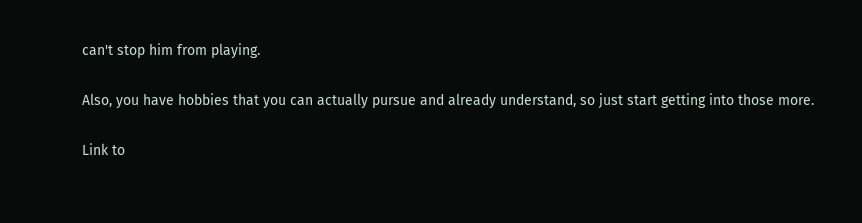can't stop him from playing.

Also, you have hobbies that you can actually pursue and already understand, so just start getting into those more.

Link to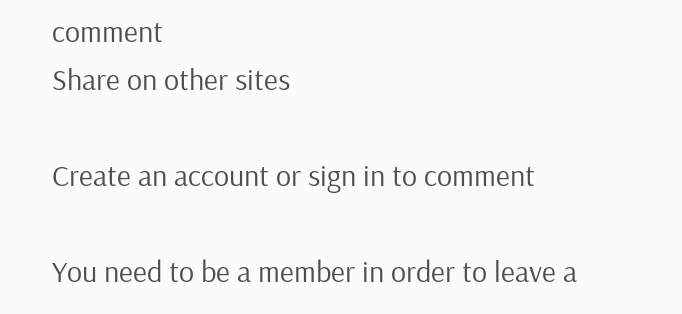comment
Share on other sites

Create an account or sign in to comment

You need to be a member in order to leave a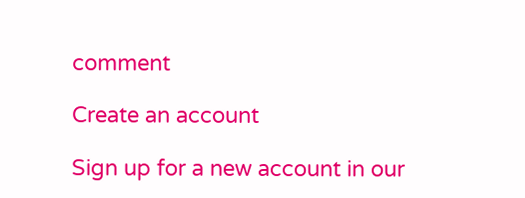comment

Create an account

Sign up for a new account in our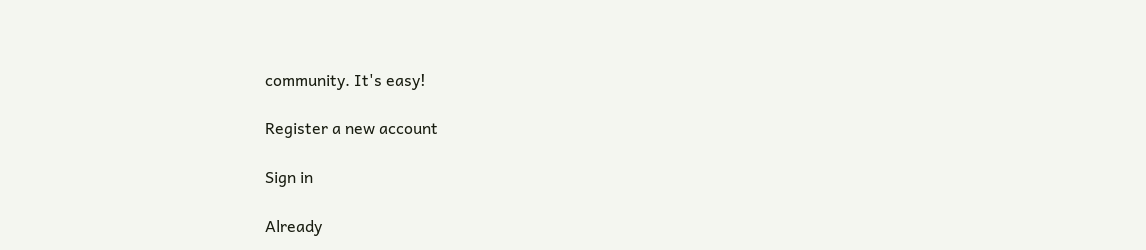community. It's easy!

Register a new account

Sign in

Already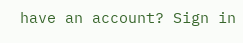have an account? Sign in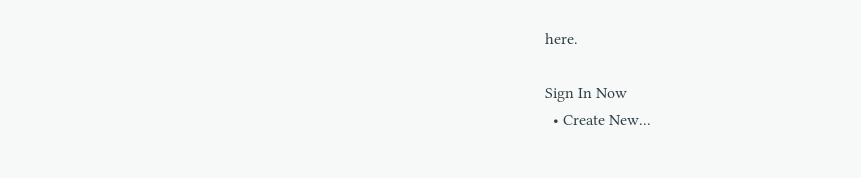here.

Sign In Now
  • Create New...